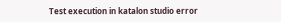Test execution in katalon studio error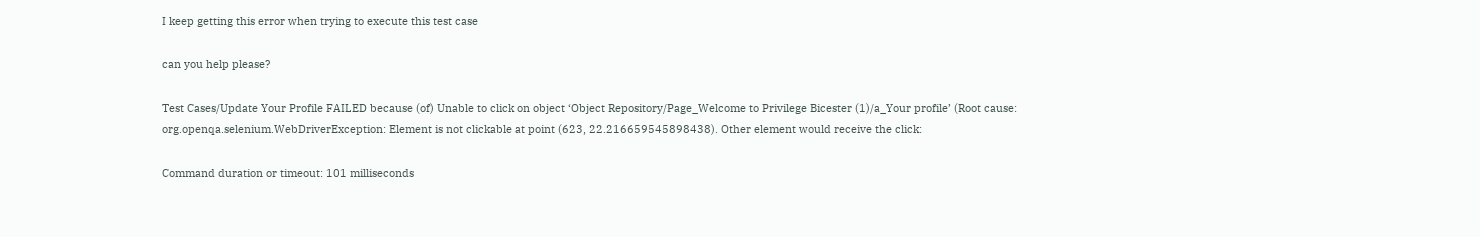I keep getting this error when trying to execute this test case

can you help please?

Test Cases/Update Your Profile FAILED because (of) Unable to click on object ‘Object Repository/Page_Welcome to Privilege Bicester (1)/a_Your profile’ (Root cause: org.openqa.selenium.WebDriverException: Element is not clickable at point (623, 22.216659545898438). Other element would receive the click:

Command duration or timeout: 101 milliseconds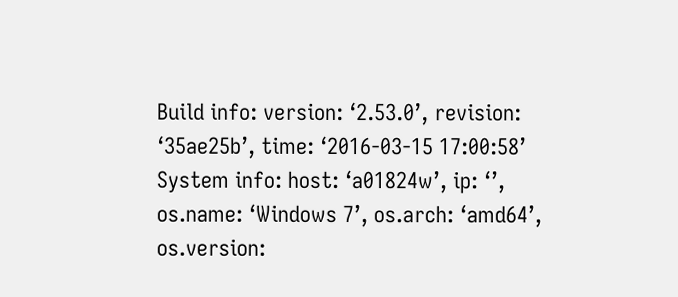Build info: version: ‘2.53.0’, revision: ‘35ae25b’, time: ‘2016-03-15 17:00:58’
System info: host: ‘a01824w’, ip: ‘’, os.name: ‘Windows 7’, os.arch: ‘amd64’, os.version: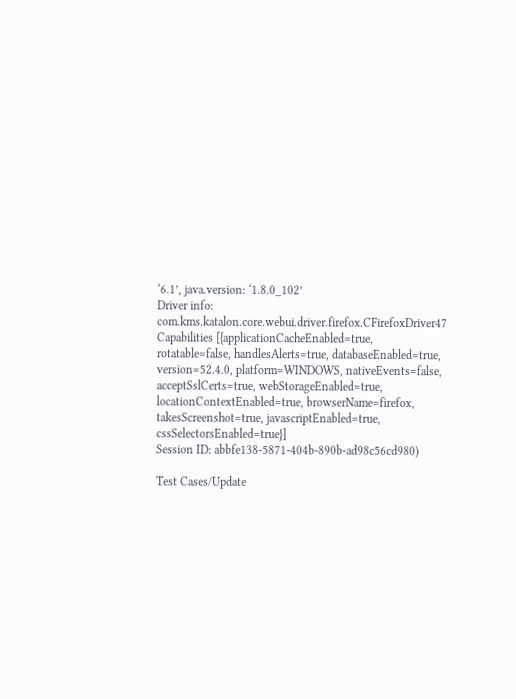‘6.1’, java.version: ‘1.8.0_102’
Driver info: com.kms.katalon.core.webui.driver.firefox.CFirefoxDriver47
Capabilities [{applicationCacheEnabled=true, rotatable=false, handlesAlerts=true, databaseEnabled=true, version=52.4.0, platform=WINDOWS, nativeEvents=false, acceptSslCerts=true, webStorageEnabled=true, locationContextEnabled=true, browserName=firefox, takesScreenshot=true, javascriptEnabled=true, cssSelectorsEnabled=true}]
Session ID: abbfe138-5871-404b-890b-ad98c56cd980)

Test Cases/Update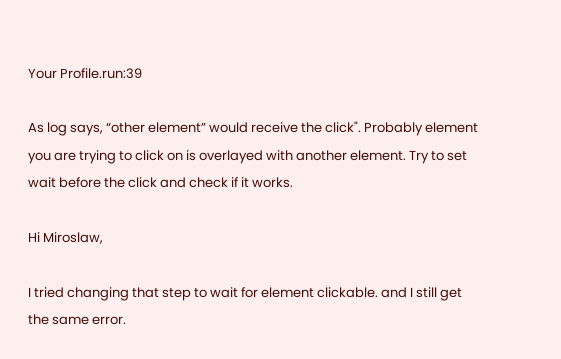Your Profile.run:39

As log says, “other element” would receive the click". Probably element you are trying to click on is overlayed with another element. Try to set wait before the click and check if it works.

Hi Miroslaw,

I tried changing that step to wait for element clickable. and I still get the same error.